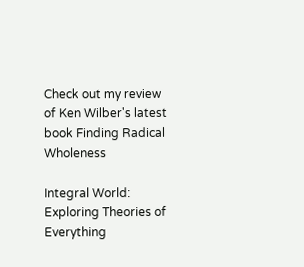Check out my review of Ken Wilber's latest book Finding Radical Wholeness

Integral World: Exploring Theories of Everything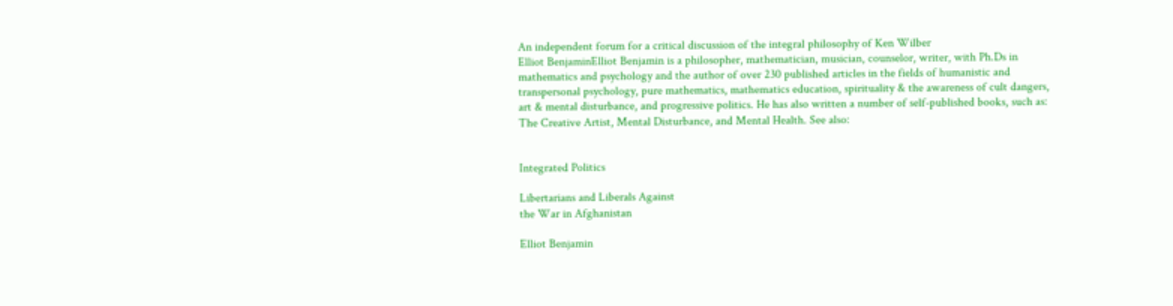An independent forum for a critical discussion of the integral philosophy of Ken Wilber
Elliot BenjaminElliot Benjamin is a philosopher, mathematician, musician, counselor, writer, with Ph.Ds in mathematics and psychology and the author of over 230 published articles in the fields of humanistic and transpersonal psychology, pure mathematics, mathematics education, spirituality & the awareness of cult dangers, art & mental disturbance, and progressive politics. He has also written a number of self-published books, such as: The Creative Artist, Mental Disturbance, and Mental Health. See also:


Integrated Politics

Libertarians and Liberals Against
the War in Afghanistan

Elliot Benjamin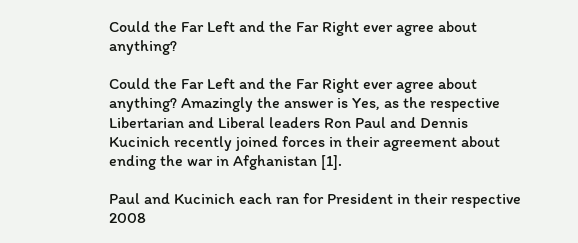Could the Far Left and the Far Right ever agree about anything?

Could the Far Left and the Far Right ever agree about anything? Amazingly the answer is Yes, as the respective Libertarian and Liberal leaders Ron Paul and Dennis Kucinich recently joined forces in their agreement about ending the war in Afghanistan [1].

Paul and Kucinich each ran for President in their respective 2008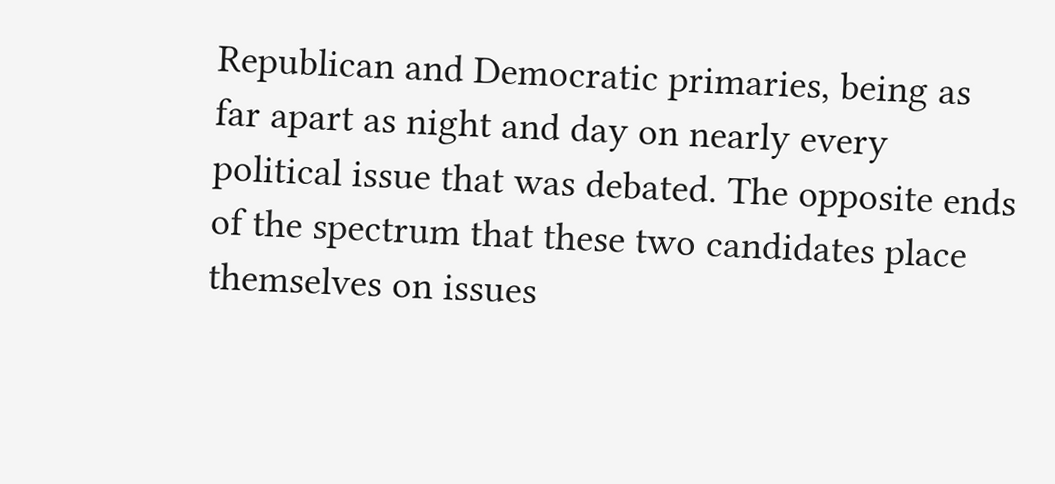Republican and Democratic primaries, being as far apart as night and day on nearly every political issue that was debated. The opposite ends of the spectrum that these two candidates place themselves on issues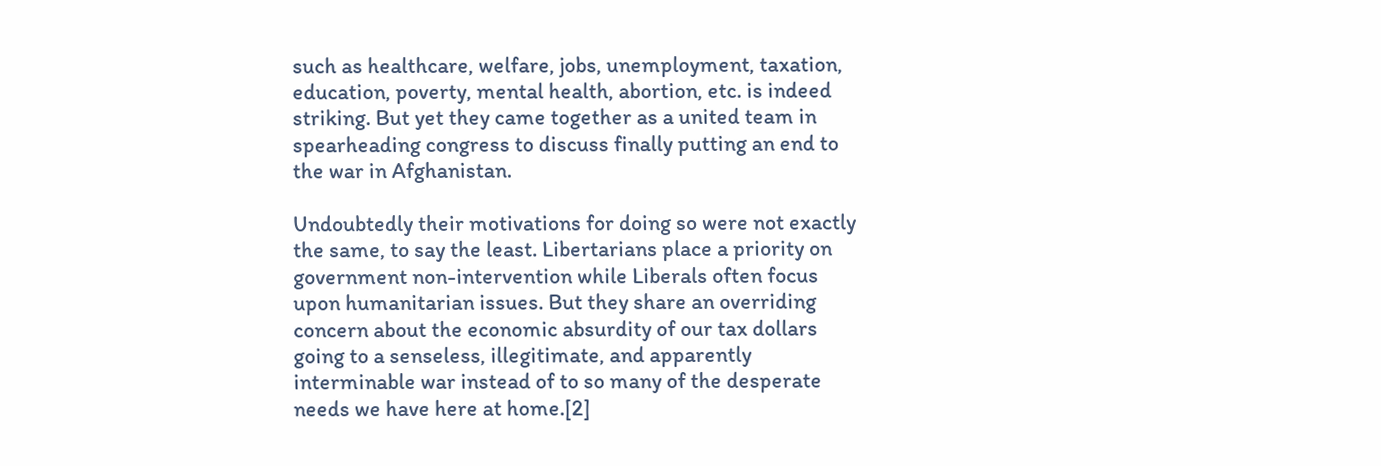such as healthcare, welfare, jobs, unemployment, taxation, education, poverty, mental health, abortion, etc. is indeed striking. But yet they came together as a united team in spearheading congress to discuss finally putting an end to the war in Afghanistan.

Undoubtedly their motivations for doing so were not exactly the same, to say the least. Libertarians place a priority on government non-intervention while Liberals often focus upon humanitarian issues. But they share an overriding concern about the economic absurdity of our tax dollars going to a senseless, illegitimate, and apparently interminable war instead of to so many of the desperate needs we have here at home.[2]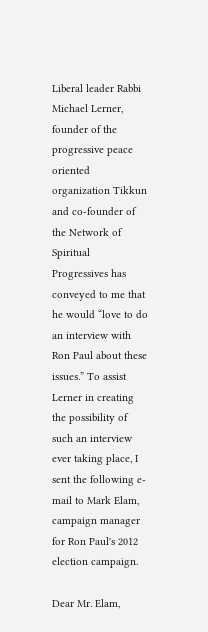Liberal leader Rabbi Michael Lerner, founder of the progressive peace oriented organization Tikkun and co-founder of the Network of Spiritual Progressives has conveyed to me that he would “love to do an interview with Ron Paul about these issues.” To assist Lerner in creating the possibility of such an interview ever taking place, I sent the following e-mail to Mark Elam, campaign manager for Ron Paul's 2012 election campaign.

Dear Mr. Elam,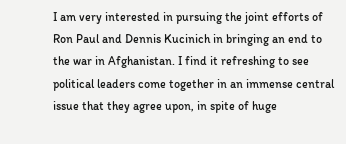I am very interested in pursuing the joint efforts of Ron Paul and Dennis Kucinich in bringing an end to the war in Afghanistan. I find it refreshing to see political leaders come together in an immense central issue that they agree upon, in spite of huge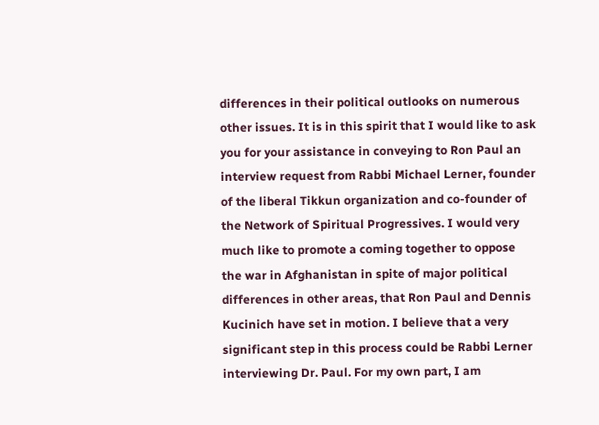differences in their political outlooks on numerous other issues. It is in this spirit that I would like to ask you for your assistance in conveying to Ron Paul an interview request from Rabbi Michael Lerner, founder of the liberal Tikkun organization and co-founder of the Network of Spiritual Progressives. I would very much like to promote a coming together to oppose the war in Afghanistan in spite of major political differences in other areas, that Ron Paul and Dennis Kucinich have set in motion. I believe that a very significant step in this process could be Rabbi Lerner interviewing Dr. Paul. For my own part, I am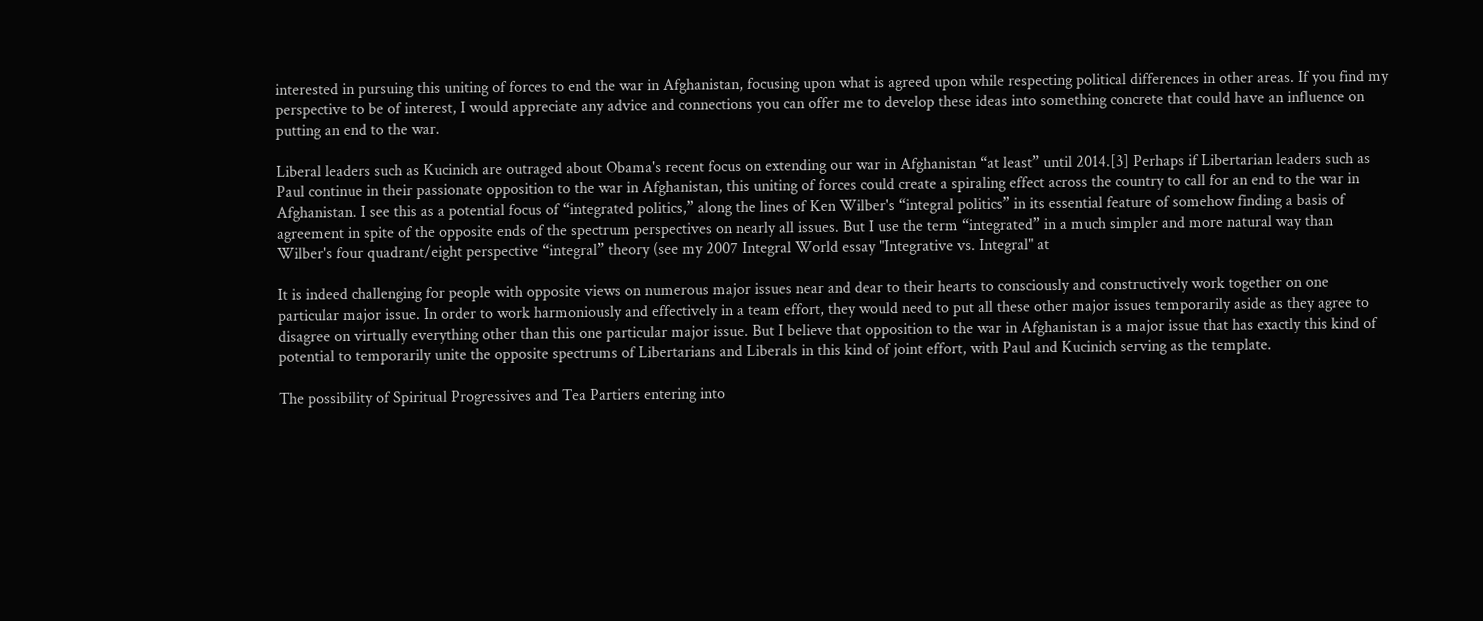interested in pursuing this uniting of forces to end the war in Afghanistan, focusing upon what is agreed upon while respecting political differences in other areas. If you find my perspective to be of interest, I would appreciate any advice and connections you can offer me to develop these ideas into something concrete that could have an influence on putting an end to the war.

Liberal leaders such as Kucinich are outraged about Obama's recent focus on extending our war in Afghanistan “at least” until 2014.[3] Perhaps if Libertarian leaders such as Paul continue in their passionate opposition to the war in Afghanistan, this uniting of forces could create a spiraling effect across the country to call for an end to the war in Afghanistan. I see this as a potential focus of “integrated politics,” along the lines of Ken Wilber's “integral politics” in its essential feature of somehow finding a basis of agreement in spite of the opposite ends of the spectrum perspectives on nearly all issues. But I use the term “integrated” in a much simpler and more natural way than Wilber's four quadrant/eight perspective “integral” theory (see my 2007 Integral World essay "Integrative vs. Integral" at

It is indeed challenging for people with opposite views on numerous major issues near and dear to their hearts to consciously and constructively work together on one particular major issue. In order to work harmoniously and effectively in a team effort, they would need to put all these other major issues temporarily aside as they agree to disagree on virtually everything other than this one particular major issue. But I believe that opposition to the war in Afghanistan is a major issue that has exactly this kind of potential to temporarily unite the opposite spectrums of Libertarians and Liberals in this kind of joint effort, with Paul and Kucinich serving as the template.

The possibility of Spiritual Progressives and Tea Partiers entering into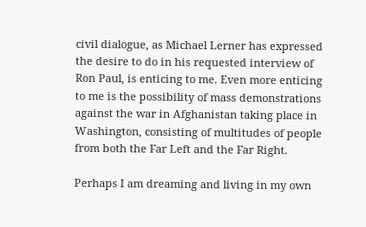civil dialogue, as Michael Lerner has expressed the desire to do in his requested interview of Ron Paul, is enticing to me. Even more enticing to me is the possibility of mass demonstrations against the war in Afghanistan taking place in Washington, consisting of multitudes of people from both the Far Left and the Far Right.

Perhaps I am dreaming and living in my own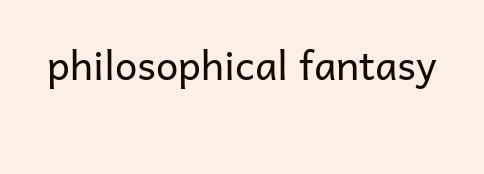philosophical fantasy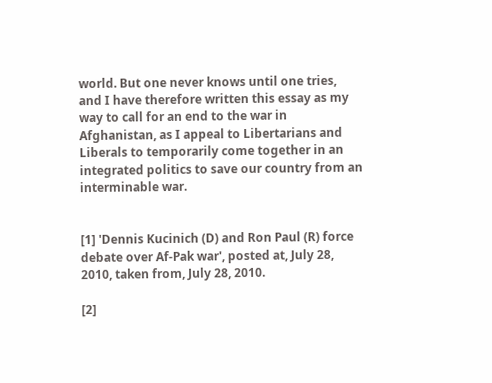world. But one never knows until one tries, and I have therefore written this essay as my way to call for an end to the war in Afghanistan, as I appeal to Libertarians and Liberals to temporarily come together in an integrated politics to save our country from an interminable war.


[1] 'Dennis Kucinich (D) and Ron Paul (R) force debate over Af-Pak war', posted at, July 28, 2010, taken from, July 28, 2010.

[2]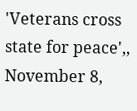'Veterans cross state for peace',, November 8,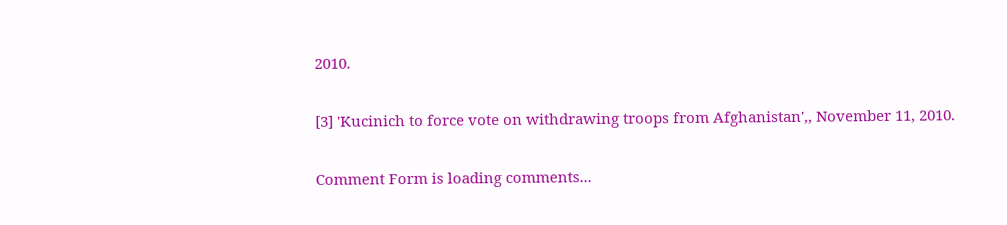2010.

[3] 'Kucinich to force vote on withdrawing troops from Afghanistan',, November 11, 2010.

Comment Form is loading comments...